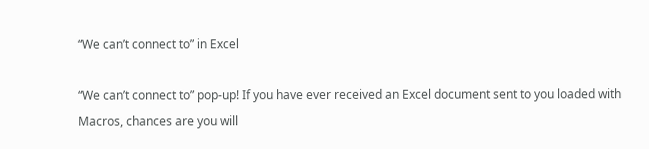“We can’t connect to” in Excel

“We can’t connect to” pop-up! If you have ever received an Excel document sent to you loaded with Macros, chances are you will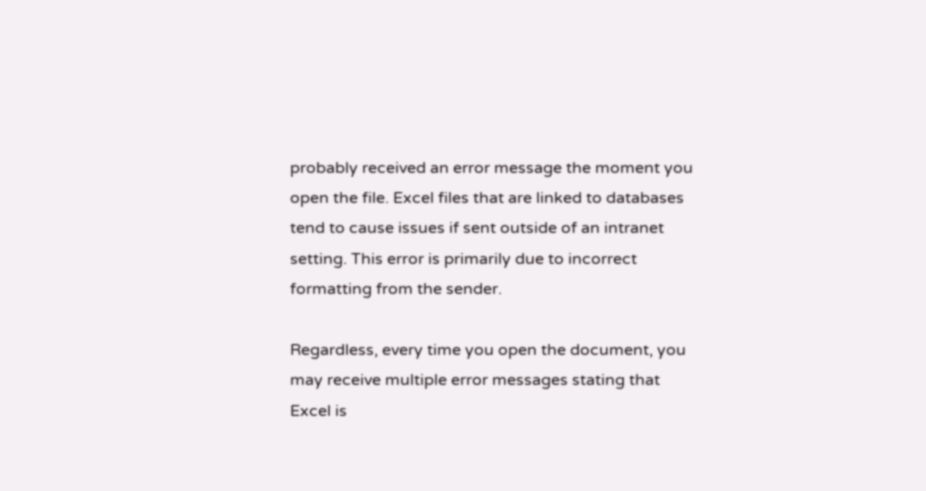probably received an error message the moment you open the file. Excel files that are linked to databases tend to cause issues if sent outside of an intranet setting. This error is primarily due to incorrect formatting from the sender.

Regardless, every time you open the document, you may receive multiple error messages stating that Excel is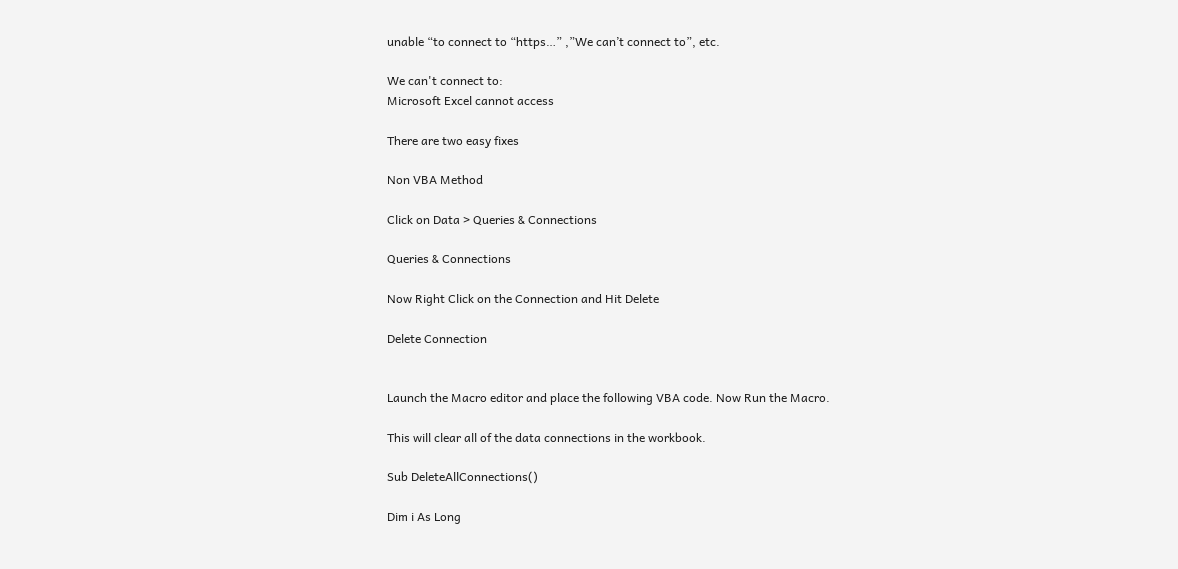unable “to connect to “https…” ,”We can’t connect to”, etc.

We can't connect to:
Microsoft Excel cannot access

There are two easy fixes

Non VBA Method

Click on Data > Queries & Connections

Queries & Connections

Now Right Click on the Connection and Hit Delete

Delete Connection


Launch the Macro editor and place the following VBA code. Now Run the Macro.

This will clear all of the data connections in the workbook.

Sub DeleteAllConnections()

Dim i As Long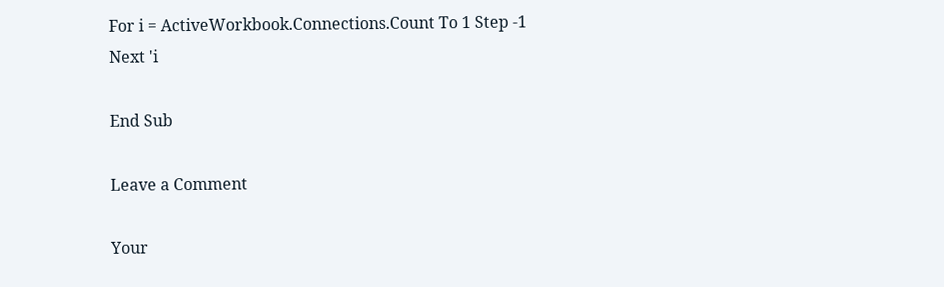For i = ActiveWorkbook.Connections.Count To 1 Step -1
Next 'i

End Sub

Leave a Comment

Your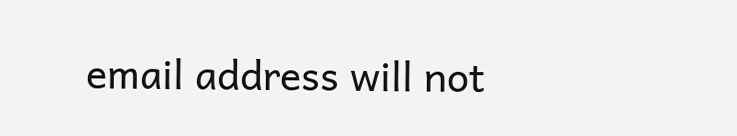email address will not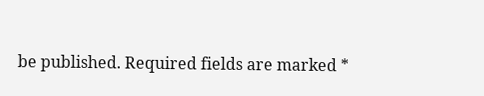be published. Required fields are marked *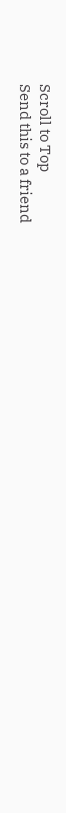Scroll to Top
Send this to a friend